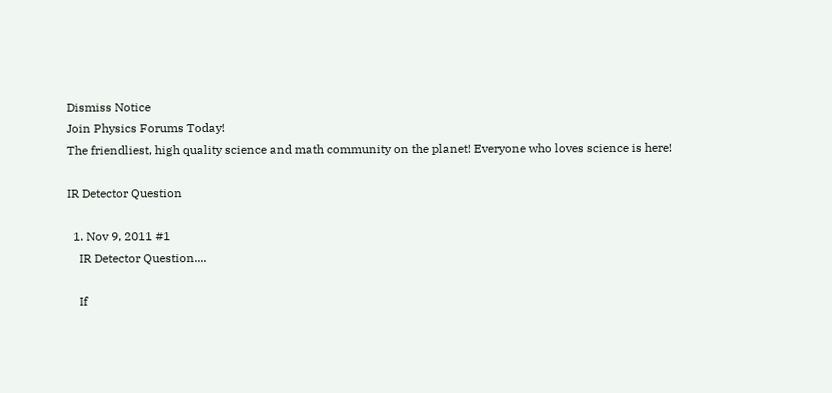Dismiss Notice
Join Physics Forums Today!
The friendliest, high quality science and math community on the planet! Everyone who loves science is here!

IR Detector Question

  1. Nov 9, 2011 #1
    IR Detector Question....

    If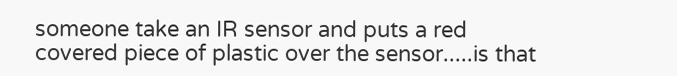someone take an IR sensor and puts a red covered piece of plastic over the sensor.....is that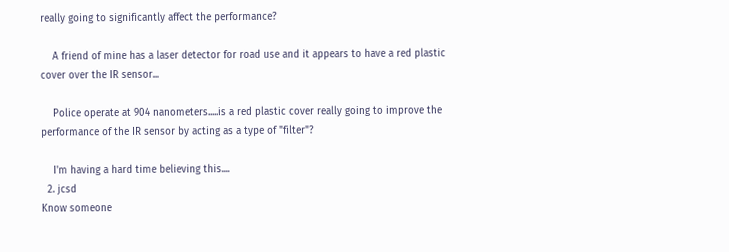really going to significantly affect the performance?

    A friend of mine has a laser detector for road use and it appears to have a red plastic cover over the IR sensor...

    Police operate at 904 nanometers.....is a red plastic cover really going to improve the performance of the IR sensor by acting as a type of "filter"?

    I'm having a hard time believing this....
  2. jcsd
Know someone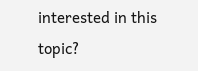interested in this topic?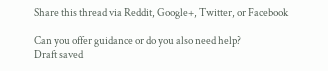Share this thread via Reddit, Google+, Twitter, or Facebook

Can you offer guidance or do you also need help?
Draft saved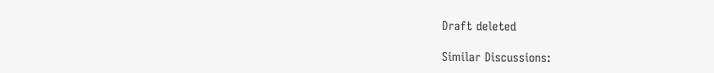Draft deleted

Similar Discussions: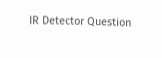IR Detector Question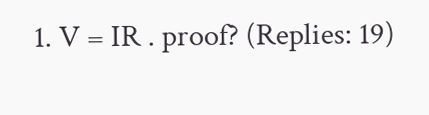1. V = IR . proof? (Replies: 19)